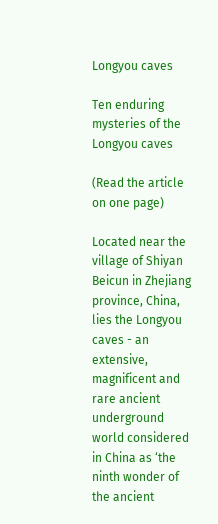Longyou caves

Ten enduring mysteries of the Longyou caves

(Read the article on one page)

Located near the village of Shiyan Beicun in Zhejiang province, China, lies the Longyou caves - an extensive, magnificent and rare ancient underground world considered in China as ‘the ninth wonder of the ancient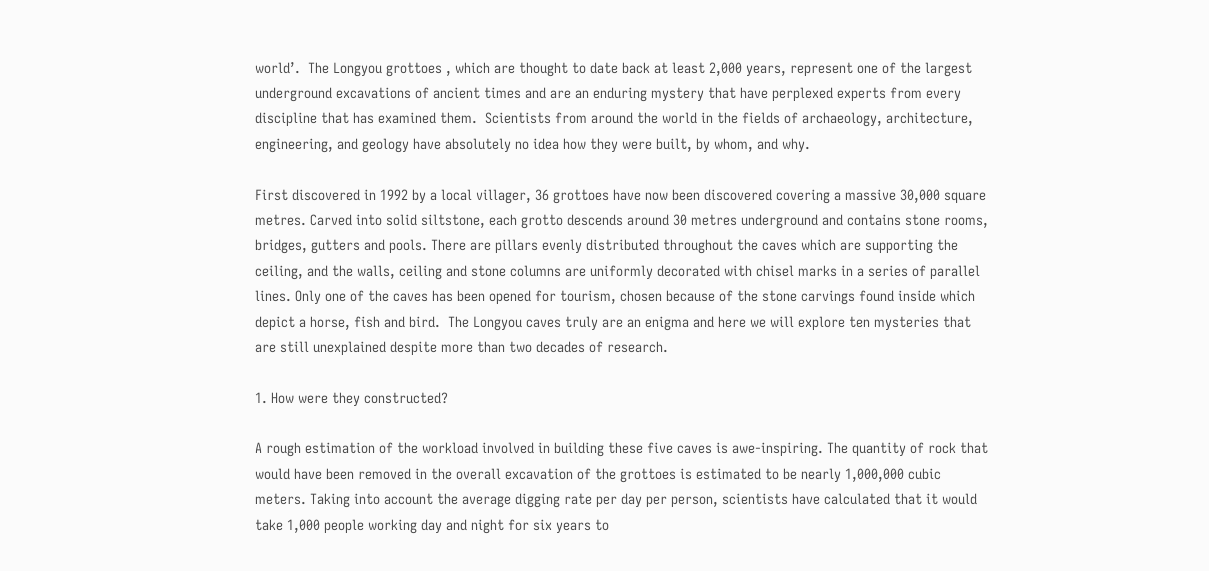world’.  The Longyou grottoes , which are thought to date back at least 2,000 years, represent one of the largest underground excavations of ancient times and are an enduring mystery that have perplexed experts from every discipline that has examined them.  Scientists from around the world in the fields of archaeology, architecture, engineering, and geology have absolutely no idea how they were built, by whom, and why.

First discovered in 1992 by a local villager, 36 grottoes have now been discovered covering a massive 30,000 square metres. Carved into solid siltstone, each grotto descends around 30 metres underground and contains stone rooms, bridges, gutters and pools. There are pillars evenly distributed throughout the caves which are supporting the ceiling, and the walls, ceiling and stone columns are uniformly decorated with chisel marks in a series of parallel lines. Only one of the caves has been opened for tourism, chosen because of the stone carvings found inside which depict a horse, fish and bird.  The Longyou caves truly are an enigma and here we will explore ten mysteries that are still unexplained despite more than two decades of research.

1. How were they constructed?

A rough estimation of the workload involved in building these five caves is awe-inspiring. The quantity of rock that would have been removed in the overall excavation of the grottoes is estimated to be nearly 1,000,000 cubic meters. Taking into account the average digging rate per day per person, scientists have calculated that it would take 1,000 people working day and night for six years to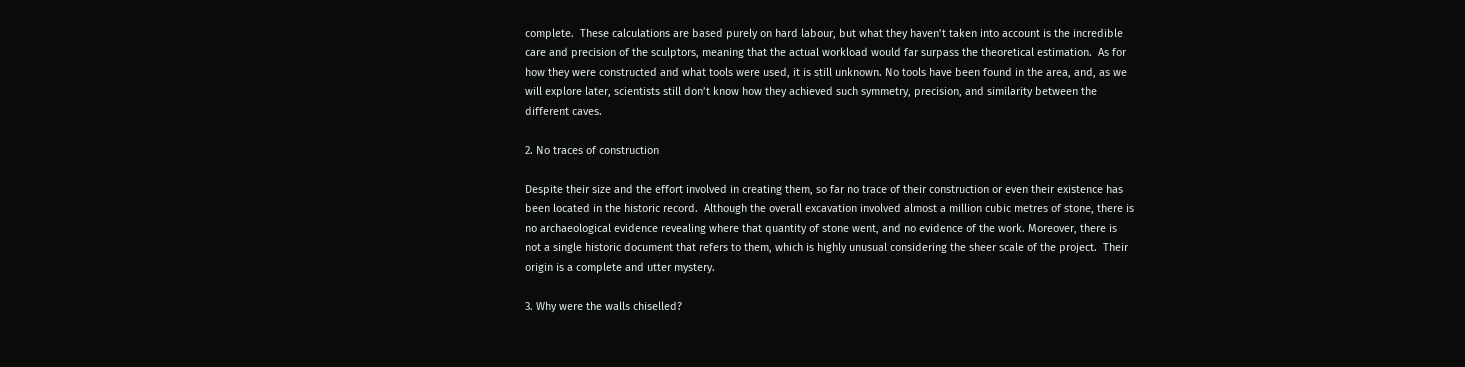complete.  These calculations are based purely on hard labour, but what they haven’t taken into account is the incredible care and precision of the sculptors, meaning that the actual workload would far surpass the theoretical estimation.  As for how they were constructed and what tools were used, it is still unknown. No tools have been found in the area, and, as we will explore later, scientists still don’t know how they achieved such symmetry, precision, and similarity between the different caves.

2. No traces of construction

Despite their size and the effort involved in creating them, so far no trace of their construction or even their existence has been located in the historic record.  Although the overall excavation involved almost a million cubic metres of stone, there is no archaeological evidence revealing where that quantity of stone went, and no evidence of the work. Moreover, there is not a single historic document that refers to them, which is highly unusual considering the sheer scale of the project.  Their origin is a complete and utter mystery.

3. Why were the walls chiselled?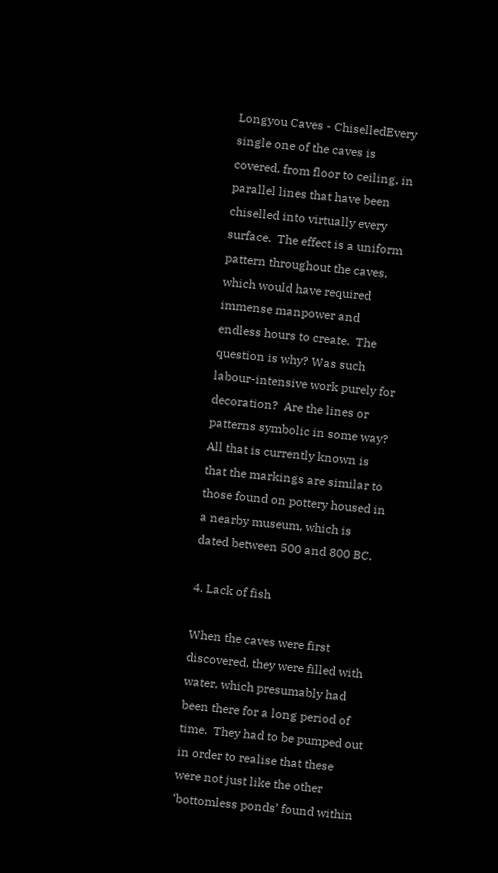Longyou Caves - ChiselledEvery single one of the caves is covered, from floor to ceiling, in parallel lines that have been chiselled into virtually every surface.  The effect is a uniform pattern throughout the caves, which would have required immense manpower and endless hours to create.  The question is why? Was such labour-intensive work purely for decoration?  Are the lines or patterns symbolic in some way? All that is currently known is that the markings are similar to those found on pottery housed in a nearby museum, which is dated between 500 and 800 BC.

4. Lack of fish

When the caves were first discovered, they were filled with water, which presumably had been there for a long period of time.  They had to be pumped out in order to realise that these were not just like the other ‘bottomless ponds’ found within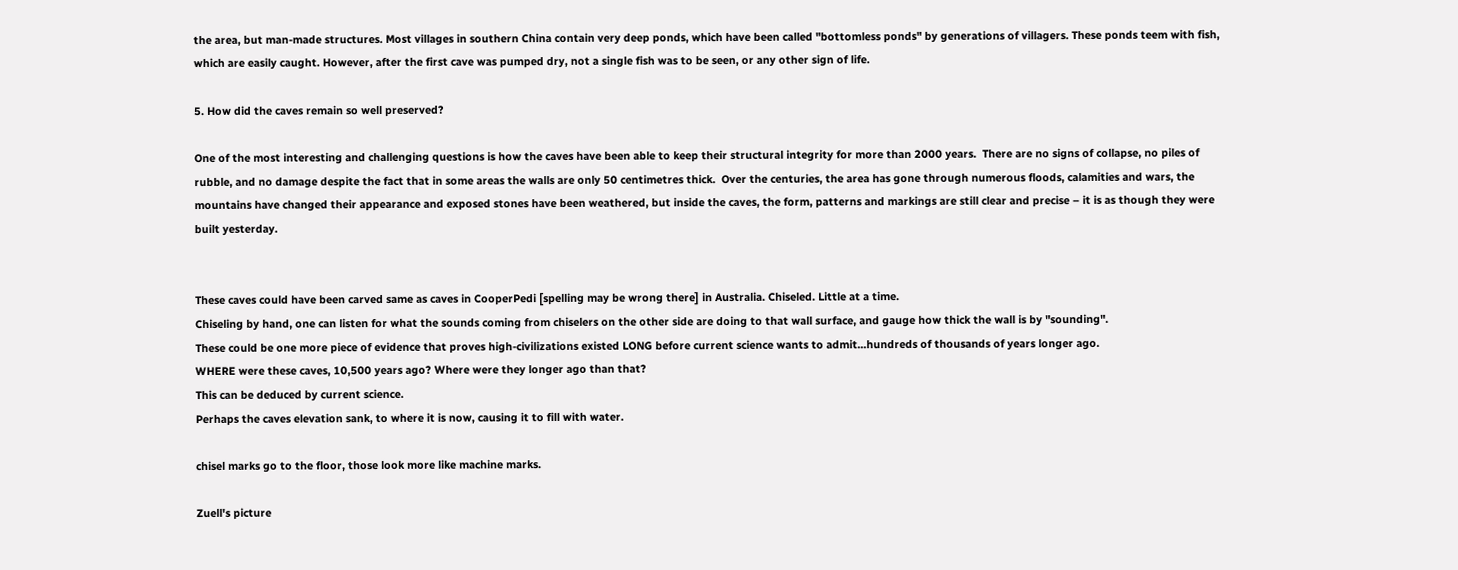the area, but man-made structures. Most villages in southern China contain very deep ponds, which have been called "bottomless ponds" by generations of villagers. These ponds teem with fish, which are easily caught. However, after the first cave was pumped dry, not a single fish was to be seen, or any other sign of life.

5. How did the caves remain so well preserved?

One of the most interesting and challenging questions is how the caves have been able to keep their structural integrity for more than 2000 years.  There are no signs of collapse, no piles of rubble, and no damage despite the fact that in some areas the walls are only 50 centimetres thick.  Over the centuries, the area has gone through numerous floods, calamities and wars, the mountains have changed their appearance and exposed stones have been weathered, but inside the caves, the form, patterns and markings are still clear and precise – it is as though they were built yesterday.


These caves could have been carved same as caves in CooperPedi [spelling may be wrong there] in Australia. Chiseled. Little at a time.
Chiseling by hand, one can listen for what the sounds coming from chiselers on the other side are doing to that wall surface, and gauge how thick the wall is by "sounding".
These could be one more piece of evidence that proves high-civilizations existed LONG before current science wants to admit...hundreds of thousands of years longer ago.
WHERE were these caves, 10,500 years ago? Where were they longer ago than that?
This can be deduced by current science.
Perhaps the caves elevation sank, to where it is now, causing it to fill with water.

chisel marks go to the floor, those look more like machine marks.

Zuell's picture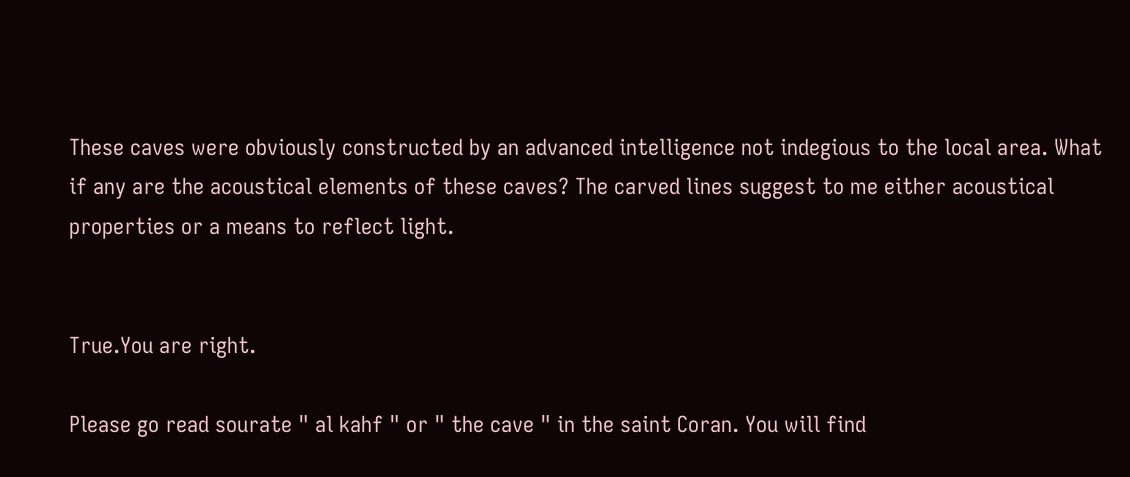These caves were obviously constructed by an advanced intelligence not indegious to the local area. What if any are the acoustical elements of these caves? The carved lines suggest to me either acoustical properties or a means to reflect light.


True.You are right.

Please go read sourate " al kahf " or " the cave " in the saint Coran. You will find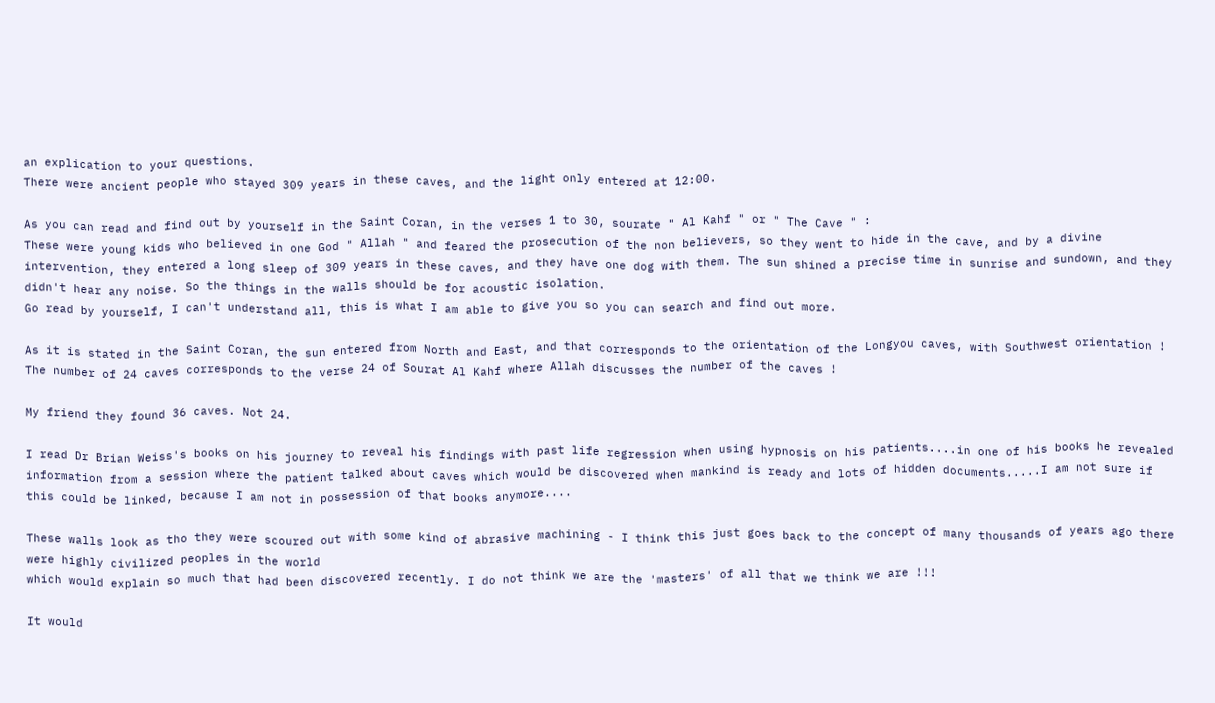an explication to your questions.
There were ancient people who stayed 309 years in these caves, and the light only entered at 12:00.

As you can read and find out by yourself in the Saint Coran, in the verses 1 to 30, sourate " Al Kahf " or " The Cave " :
These were young kids who believed in one God " Allah " and feared the prosecution of the non believers, so they went to hide in the cave, and by a divine intervention, they entered a long sleep of 309 years in these caves, and they have one dog with them. The sun shined a precise time in sunrise and sundown, and they didn't hear any noise. So the things in the walls should be for acoustic isolation.
Go read by yourself, I can't understand all, this is what I am able to give you so you can search and find out more.

As it is stated in the Saint Coran, the sun entered from North and East, and that corresponds to the orientation of the Longyou caves, with Southwest orientation !
The number of 24 caves corresponds to the verse 24 of Sourat Al Kahf where Allah discusses the number of the caves !

My friend they found 36 caves. Not 24.

I read Dr Brian Weiss's books on his journey to reveal his findings with past life regression when using hypnosis on his patients....in one of his books he revealed information from a session where the patient talked about caves which would be discovered when mankind is ready and lots of hidden documents.....I am not sure if this could be linked, because I am not in possession of that books anymore....

These walls look as tho they were scoured out with some kind of abrasive machining - I think this just goes back to the concept of many thousands of years ago there were highly civilized peoples in the world
which would explain so much that had been discovered recently. I do not think we are the 'masters' of all that we think we are !!!

It would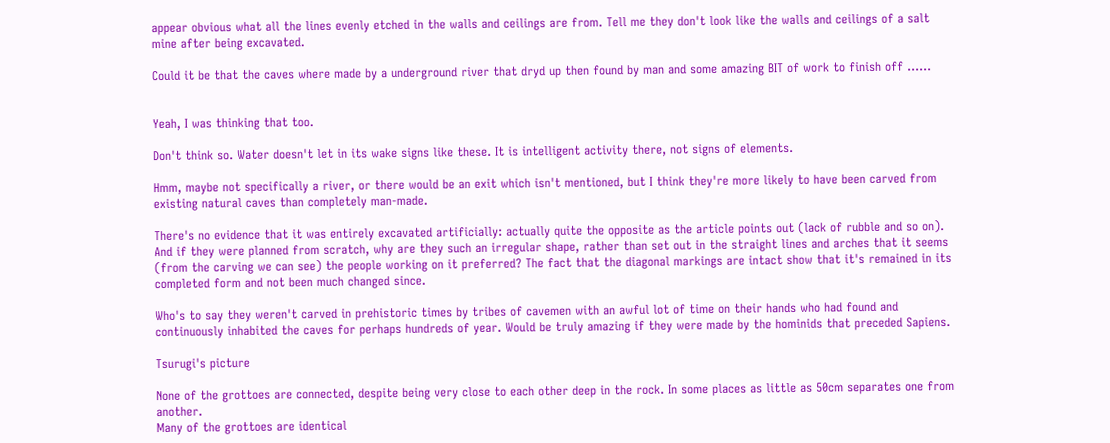appear obvious what all the lines evenly etched in the walls and ceilings are from. Tell me they don't look like the walls and ceilings of a salt mine after being excavated.

Could it be that the caves where made by a underground river that dryd up then found by man and some amazing BIT of work to finish off ......


Yeah, I was thinking that too.

Don't think so. Water doesn't let in its wake signs like these. It is intelligent activity there, not signs of elements.

Hmm, maybe not specifically a river, or there would be an exit which isn't mentioned, but I think they're more likely to have been carved from existing natural caves than completely man-made.

There's no evidence that it was entirely excavated artificially: actually quite the opposite as the article points out (lack of rubble and so on). And if they were planned from scratch, why are they such an irregular shape, rather than set out in the straight lines and arches that it seems (from the carving we can see) the people working on it preferred? The fact that the diagonal markings are intact show that it's remained in its completed form and not been much changed since.

Who's to say they weren't carved in prehistoric times by tribes of cavemen with an awful lot of time on their hands who had found and continuously inhabited the caves for perhaps hundreds of year. Would be truly amazing if they were made by the hominids that preceded Sapiens.

Tsurugi's picture

None of the grottoes are connected, despite being very close to each other deep in the rock. In some places as little as 50cm separates one from another.
Many of the grottoes are identical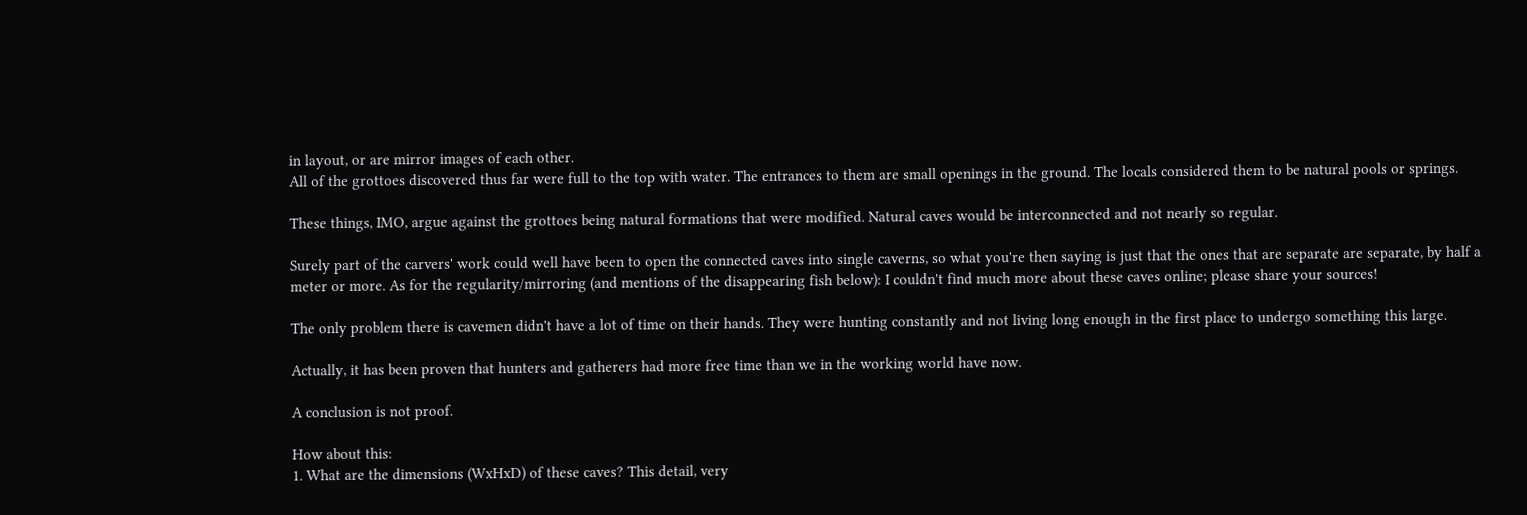in layout, or are mirror images of each other.
All of the grottoes discovered thus far were full to the top with water. The entrances to them are small openings in the ground. The locals considered them to be natural pools or springs.

These things, IMO, argue against the grottoes being natural formations that were modified. Natural caves would be interconnected and not nearly so regular.

Surely part of the carvers' work could well have been to open the connected caves into single caverns, so what you're then saying is just that the ones that are separate are separate, by half a meter or more. As for the regularity/mirroring (and mentions of the disappearing fish below): I couldn't find much more about these caves online; please share your sources!

The only problem there is cavemen didn't have a lot of time on their hands. They were hunting constantly and not living long enough in the first place to undergo something this large.

Actually, it has been proven that hunters and gatherers had more free time than we in the working world have now.

A conclusion is not proof.

How about this:
1. What are the dimensions (WxHxD) of these caves? This detail, very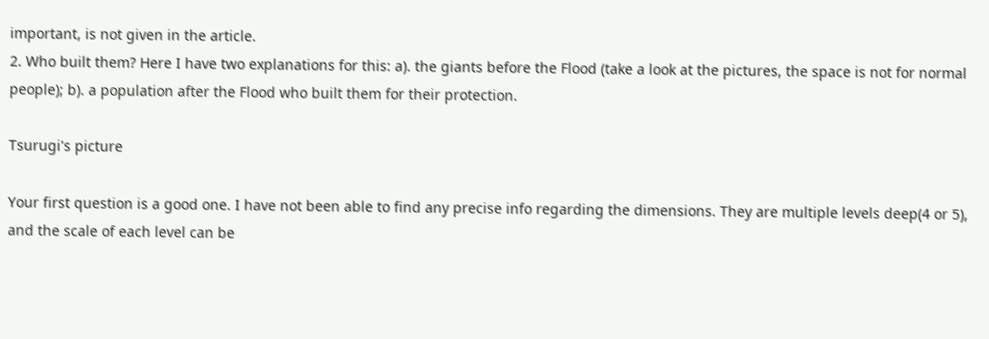important, is not given in the article.
2. Who built them? Here I have two explanations for this: a). the giants before the Flood (take a look at the pictures, the space is not for normal people); b). a population after the Flood who built them for their protection.

Tsurugi's picture

Your first question is a good one. I have not been able to find any precise info regarding the dimensions. They are multiple levels deep(4 or 5), and the scale of each level can be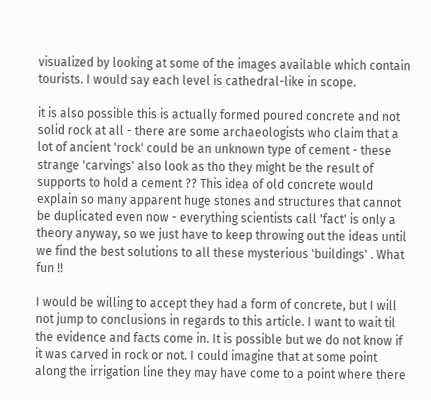visualized by looking at some of the images available which contain tourists. I would say each level is cathedral-like in scope.

it is also possible this is actually formed poured concrete and not solid rock at all - there are some archaeologists who claim that a lot of ancient 'rock' could be an unknown type of cement - these strange 'carvings' also look as tho they might be the result of supports to hold a cement ?? This idea of old concrete would explain so many apparent huge stones and structures that cannot be duplicated even now - everything scientists call 'fact' is only a theory anyway, so we just have to keep throwing out the ideas until we find the best solutions to all these mysterious 'buildings' . What fun !!

I would be willing to accept they had a form of concrete, but I will not jump to conclusions in regards to this article. I want to wait til the evidence and facts come in. It is possible but we do not know if it was carved in rock or not. I could imagine that at some point along the irrigation line they may have come to a point where there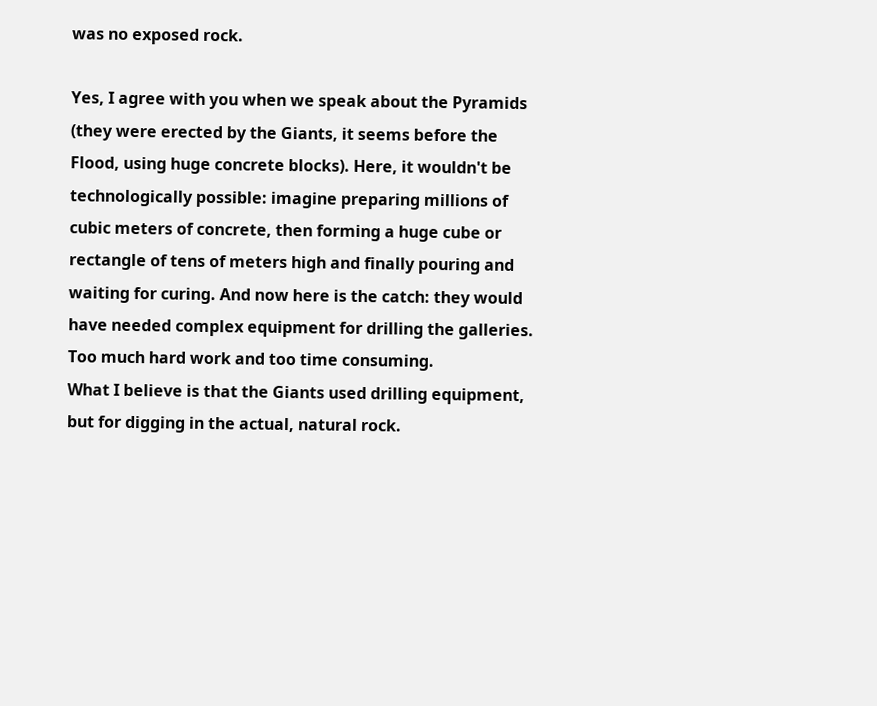was no exposed rock.

Yes, I agree with you when we speak about the Pyramids (they were erected by the Giants, it seems before the Flood, using huge concrete blocks). Here, it wouldn't be technologically possible: imagine preparing millions of cubic meters of concrete, then forming a huge cube or rectangle of tens of meters high and finally pouring and waiting for curing. And now here is the catch: they would have needed complex equipment for drilling the galleries. Too much hard work and too time consuming.
What I believe is that the Giants used drilling equipment, but for digging in the actual, natural rock.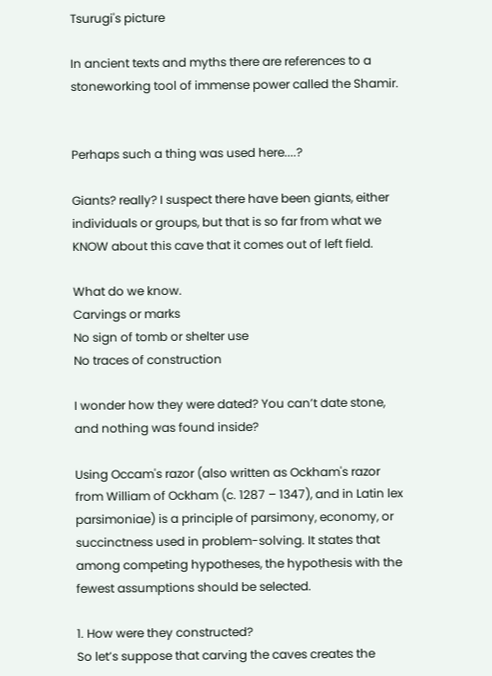Tsurugi's picture

In ancient texts and myths there are references to a stoneworking tool of immense power called the Shamir.


Perhaps such a thing was used here....?

Giants? really? I suspect there have been giants, either individuals or groups, but that is so far from what we KNOW about this cave that it comes out of left field.

What do we know.
Carvings or marks
No sign of tomb or shelter use
No traces of construction

I wonder how they were dated? You can’t date stone, and nothing was found inside?

Using Occam's razor (also written as Ockham's razor from William of Ockham (c. 1287 – 1347), and in Latin lex parsimoniae) is a principle of parsimony, economy, or succinctness used in problem-solving. It states that among competing hypotheses, the hypothesis with the fewest assumptions should be selected.

1. How were they constructed?
So let’s suppose that carving the caves creates the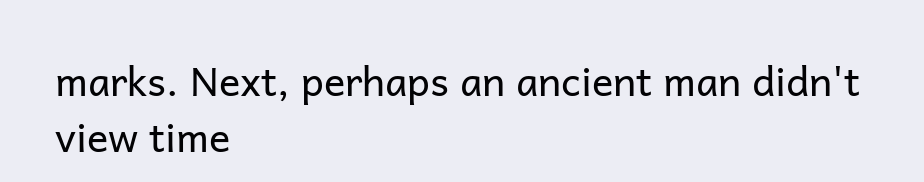marks. Next, perhaps an ancient man didn't view time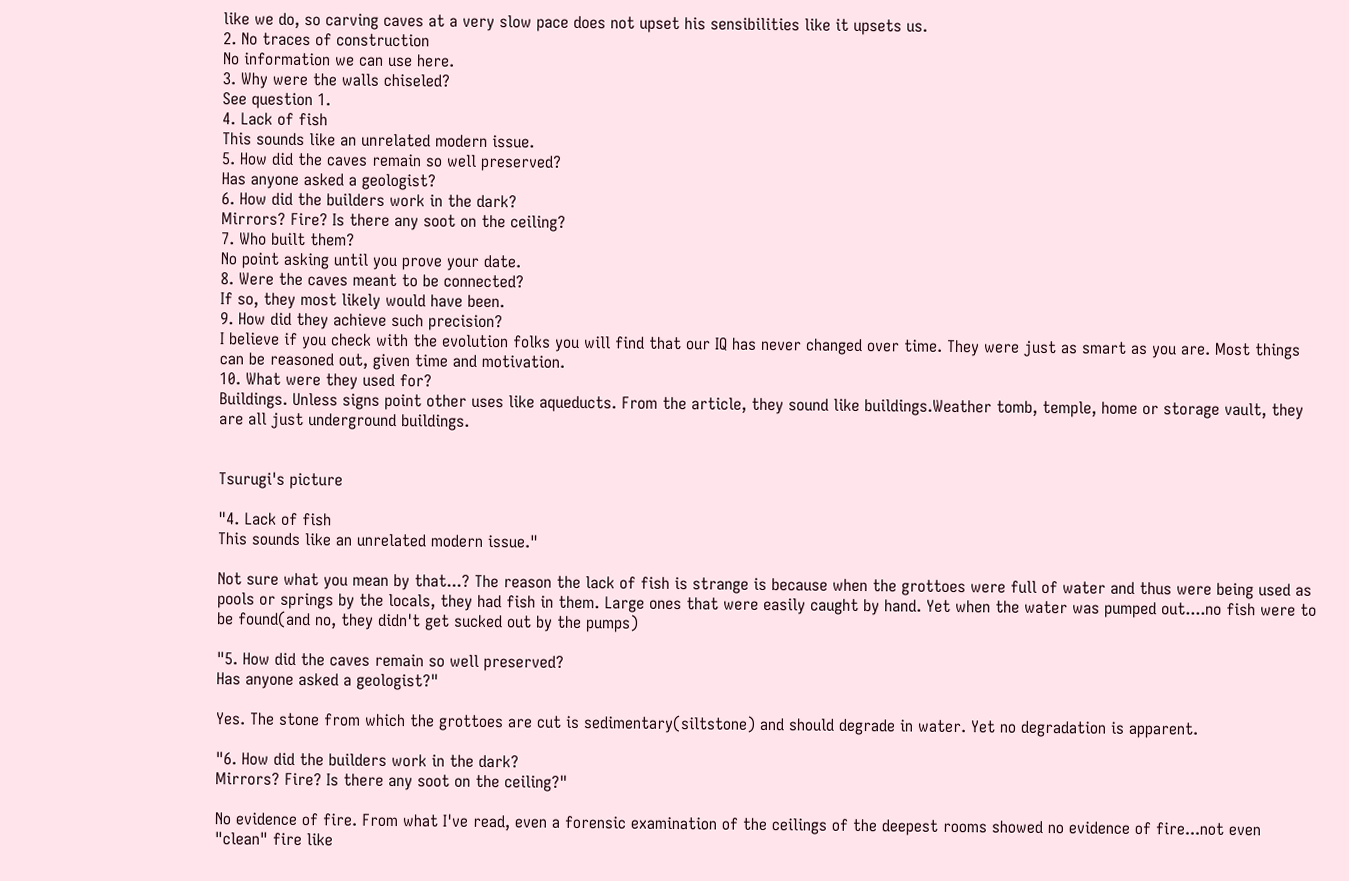like we do, so carving caves at a very slow pace does not upset his sensibilities like it upsets us.
2. No traces of construction
No information we can use here.
3. Why were the walls chiseled?
See question 1.
4. Lack of fish
This sounds like an unrelated modern issue.
5. How did the caves remain so well preserved?
Has anyone asked a geologist?
6. How did the builders work in the dark?
Mirrors? Fire? Is there any soot on the ceiling?
7. Who built them?
No point asking until you prove your date.
8. Were the caves meant to be connected?
If so, they most likely would have been.
9. How did they achieve such precision?
I believe if you check with the evolution folks you will find that our IQ has never changed over time. They were just as smart as you are. Most things can be reasoned out, given time and motivation.
10. What were they used for?
Buildings. Unless signs point other uses like aqueducts. From the article, they sound like buildings.Weather tomb, temple, home or storage vault, they are all just underground buildings.


Tsurugi's picture

"4. Lack of fish
This sounds like an unrelated modern issue."

Not sure what you mean by that...? The reason the lack of fish is strange is because when the grottoes were full of water and thus were being used as pools or springs by the locals, they had fish in them. Large ones that were easily caught by hand. Yet when the water was pumped out....no fish were to be found(and no, they didn't get sucked out by the pumps)

"5. How did the caves remain so well preserved?
Has anyone asked a geologist?"

Yes. The stone from which the grottoes are cut is sedimentary(siltstone) and should degrade in water. Yet no degradation is apparent.

"6. How did the builders work in the dark?
Mirrors? Fire? Is there any soot on the ceiling?"

No evidence of fire. From what I've read, even a forensic examination of the ceilings of the deepest rooms showed no evidence of fire...not even "clean" fire like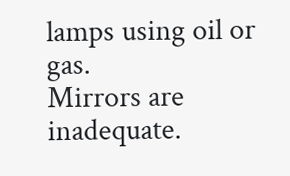lamps using oil or gas.
Mirrors are inadequate.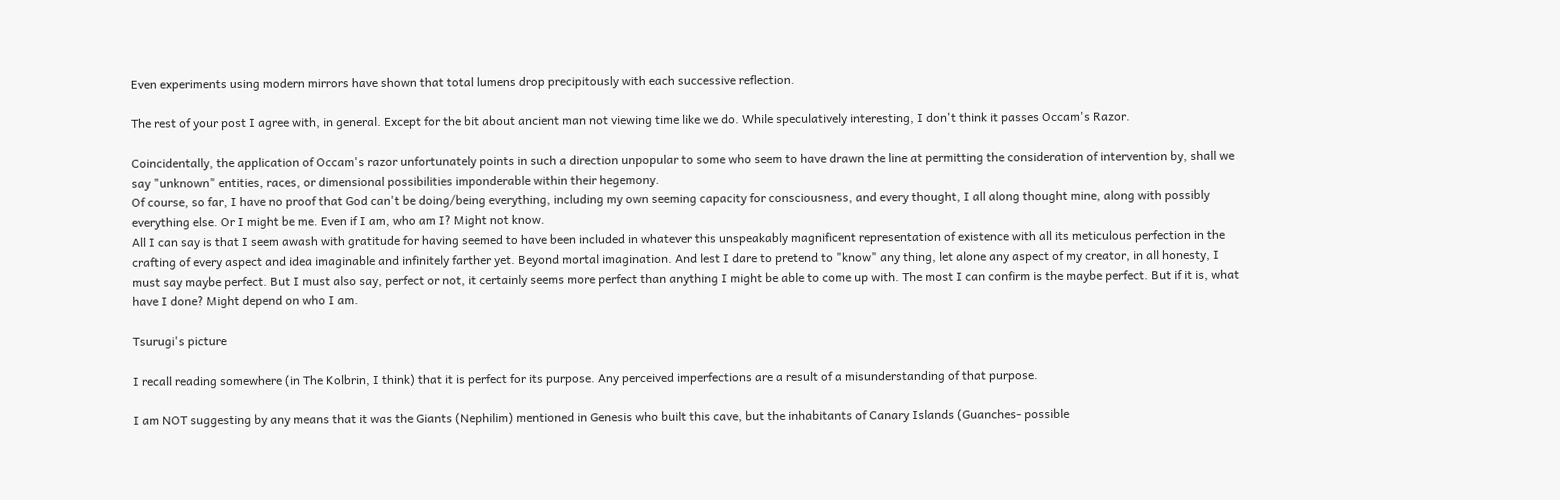Even experiments using modern mirrors have shown that total lumens drop precipitously with each successive reflection.

The rest of your post I agree with, in general. Except for the bit about ancient man not viewing time like we do. While speculatively interesting, I don't think it passes Occam's Razor.

Coincidentally, the application of Occam's razor unfortunately points in such a direction unpopular to some who seem to have drawn the line at permitting the consideration of intervention by, shall we say "unknown" entities, races, or dimensional possibilities imponderable within their hegemony.
Of course, so far, I have no proof that God can't be doing/being everything, including my own seeming capacity for consciousness, and every thought, I all along thought mine, along with possibly everything else. Or I might be me. Even if I am, who am I? Might not know.
All I can say is that I seem awash with gratitude for having seemed to have been included in whatever this unspeakably magnificent representation of existence with all its meticulous perfection in the crafting of every aspect and idea imaginable and infinitely farther yet. Beyond mortal imagination. And lest I dare to pretend to "know" any thing, let alone any aspect of my creator, in all honesty, I must say maybe perfect. But I must also say, perfect or not, it certainly seems more perfect than anything I might be able to come up with. The most I can confirm is the maybe perfect. But if it is, what have I done? Might depend on who I am.

Tsurugi's picture

I recall reading somewhere (in The Kolbrin, I think) that it is perfect for its purpose. Any perceived imperfections are a result of a misunderstanding of that purpose.

I am NOT suggesting by any means that it was the Giants (Nephilim) mentioned in Genesis who built this cave, but the inhabitants of Canary Islands (Guanches- possible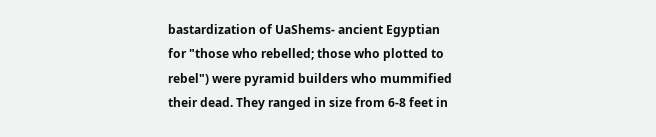bastardization of UaShems- ancient Egyptian for "those who rebelled; those who plotted to rebel") were pyramid builders who mummified their dead. They ranged in size from 6-8 feet in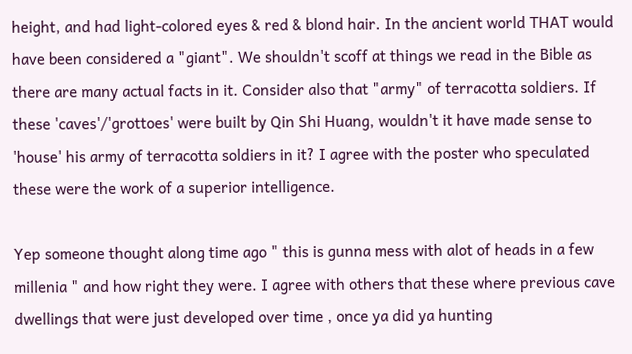height, and had light-colored eyes & red & blond hair. In the ancient world THAT would have been considered a "giant". We shouldn't scoff at things we read in the Bible as there are many actual facts in it. Consider also that "army" of terracotta soldiers. If these 'caves'/'grottoes' were built by Qin Shi Huang, wouldn't it have made sense to 'house' his army of terracotta soldiers in it? I agree with the poster who speculated these were the work of a superior intelligence.

Yep someone thought along time ago " this is gunna mess with alot of heads in a few millenia " and how right they were. I agree with others that these where previous cave dwellings that were just developed over time , once ya did ya hunting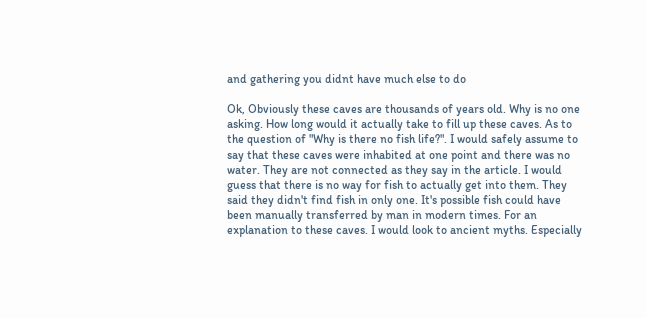and gathering you didnt have much else to do

Ok, Obviously these caves are thousands of years old. Why is no one asking. How long would it actually take to fill up these caves. As to the question of "Why is there no fish life?". I would safely assume to say that these caves were inhabited at one point and there was no water. They are not connected as they say in the article. I would guess that there is no way for fish to actually get into them. They said they didn't find fish in only one. It's possible fish could have been manually transferred by man in modern times. For an explanation to these caves. I would look to ancient myths. Especially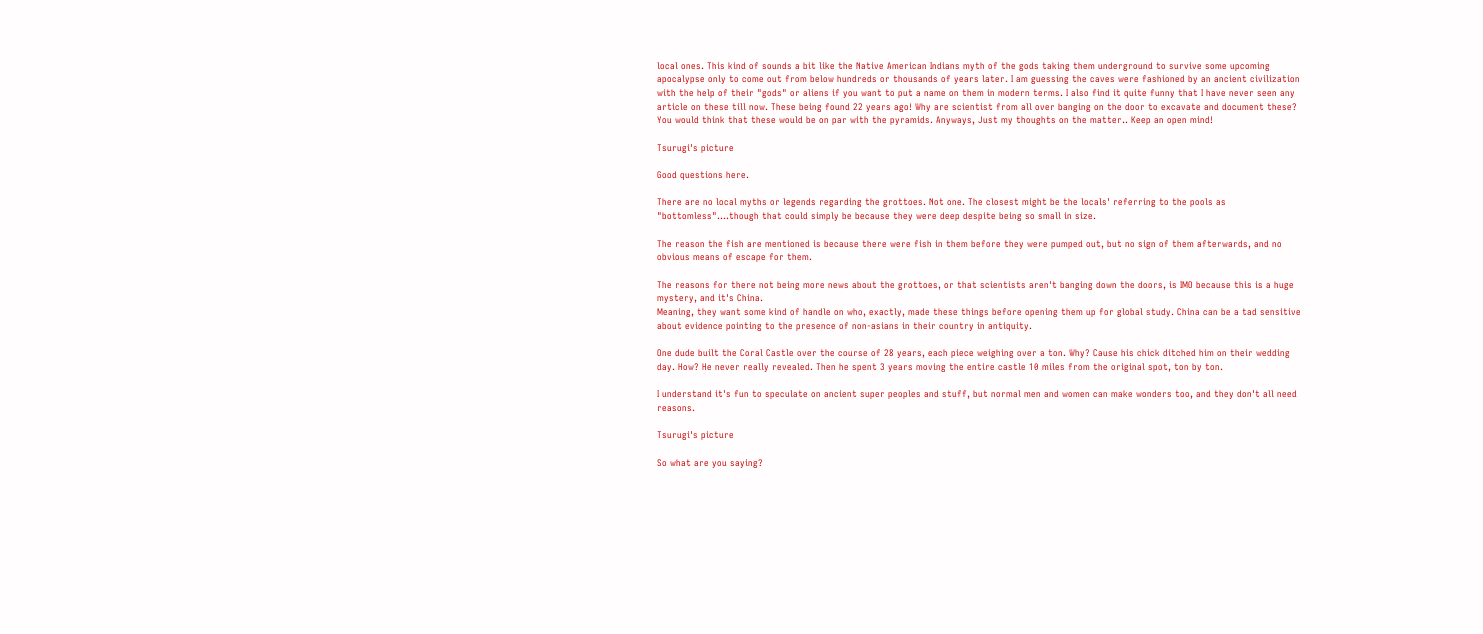local ones. This kind of sounds a bit like the Native American Indians myth of the gods taking them underground to survive some upcoming apocalypse only to come out from below hundreds or thousands of years later. I am guessing the caves were fashioned by an ancient civilization with the help of their "gods" or aliens if you want to put a name on them in modern terms. I also find it quite funny that I have never seen any article on these till now. These being found 22 years ago! Why are scientist from all over banging on the door to excavate and document these? You would think that these would be on par with the pyramids. Anyways, Just my thoughts on the matter.. Keep an open mind!

Tsurugi's picture

Good questions here.

There are no local myths or legends regarding the grottoes. Not one. The closest might be the locals' referring to the pools as "bottomless"....though that could simply be because they were deep despite being so small in size.

The reason the fish are mentioned is because there were fish in them before they were pumped out, but no sign of them afterwards, and no obvious means of escape for them.

The reasons for there not being more news about the grottoes, or that scientists aren't banging down the doors, is IMO because this is a huge mystery, and it's China.
Meaning, they want some kind of handle on who, exactly, made these things before opening them up for global study. China can be a tad sensitive about evidence pointing to the presence of non-asians in their country in antiquity.

One dude built the Coral Castle over the course of 28 years, each piece weighing over a ton. Why? Cause his chick ditched him on their wedding day. How? He never really revealed. Then he spent 3 years moving the entire castle 10 miles from the original spot, ton by ton.

I understand it's fun to speculate on ancient super peoples and stuff, but normal men and women can make wonders too, and they don't all need reasons.

Tsurugi's picture

So what are you saying?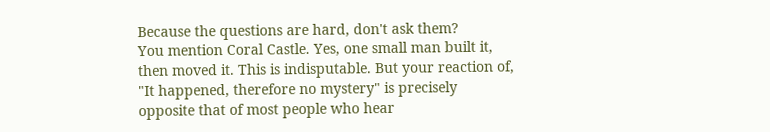Because the questions are hard, don't ask them?
You mention Coral Castle. Yes, one small man built it, then moved it. This is indisputable. But your reaction of, "It happened, therefore no mystery" is precisely opposite that of most people who hear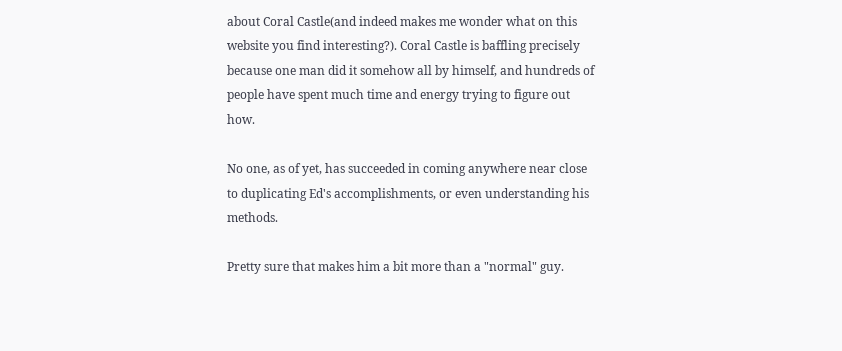about Coral Castle(and indeed makes me wonder what on this website you find interesting?). Coral Castle is baffling precisely because one man did it somehow all by himself, and hundreds of people have spent much time and energy trying to figure out how.

No one, as of yet, has succeeded in coming anywhere near close to duplicating Ed's accomplishments, or even understanding his methods.

Pretty sure that makes him a bit more than a "normal" guy.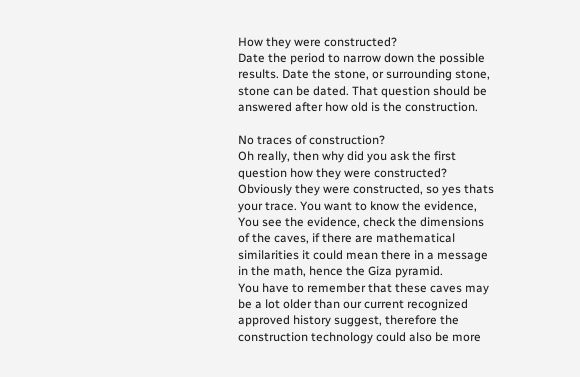How they were constructed?
Date the period to narrow down the possible results. Date the stone, or surrounding stone, stone can be dated. That question should be answered after how old is the construction.

No traces of construction?
Oh really, then why did you ask the first question how they were constructed?
Obviously they were constructed, so yes thats your trace. You want to know the evidence, You see the evidence, check the dimensions of the caves, if there are mathematical similarities it could mean there in a message in the math, hence the Giza pyramid.
You have to remember that these caves may be a lot older than our current recognized approved history suggest, therefore the construction technology could also be more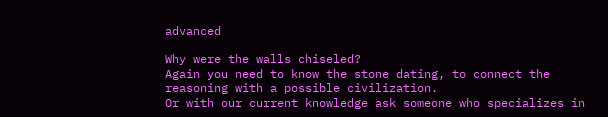advanced

Why were the walls chiseled?
Again you need to know the stone dating, to connect the reasoning with a possible civilization.
Or with our current knowledge ask someone who specializes in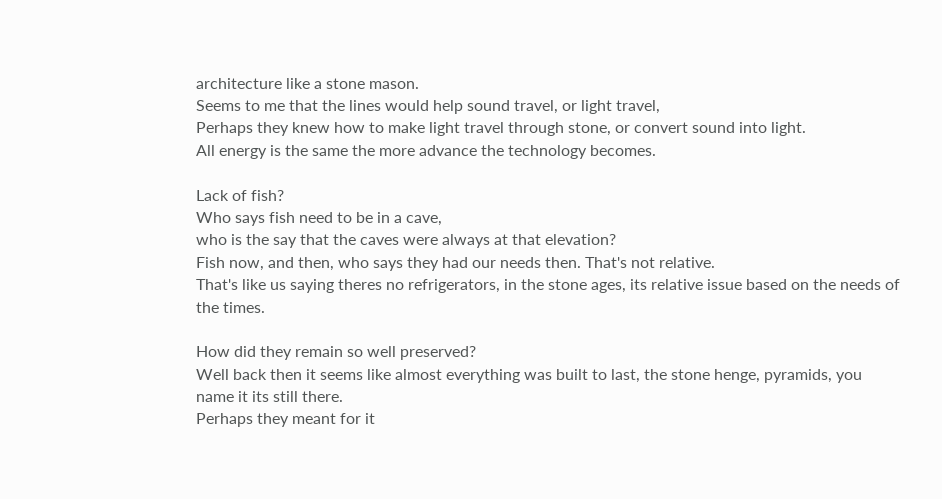architecture like a stone mason.
Seems to me that the lines would help sound travel, or light travel,
Perhaps they knew how to make light travel through stone, or convert sound into light.
All energy is the same the more advance the technology becomes.

Lack of fish?
Who says fish need to be in a cave,
who is the say that the caves were always at that elevation?
Fish now, and then, who says they had our needs then. That's not relative.
That's like us saying theres no refrigerators, in the stone ages, its relative issue based on the needs of the times.

How did they remain so well preserved?
Well back then it seems like almost everything was built to last, the stone henge, pyramids, you name it its still there.
Perhaps they meant for it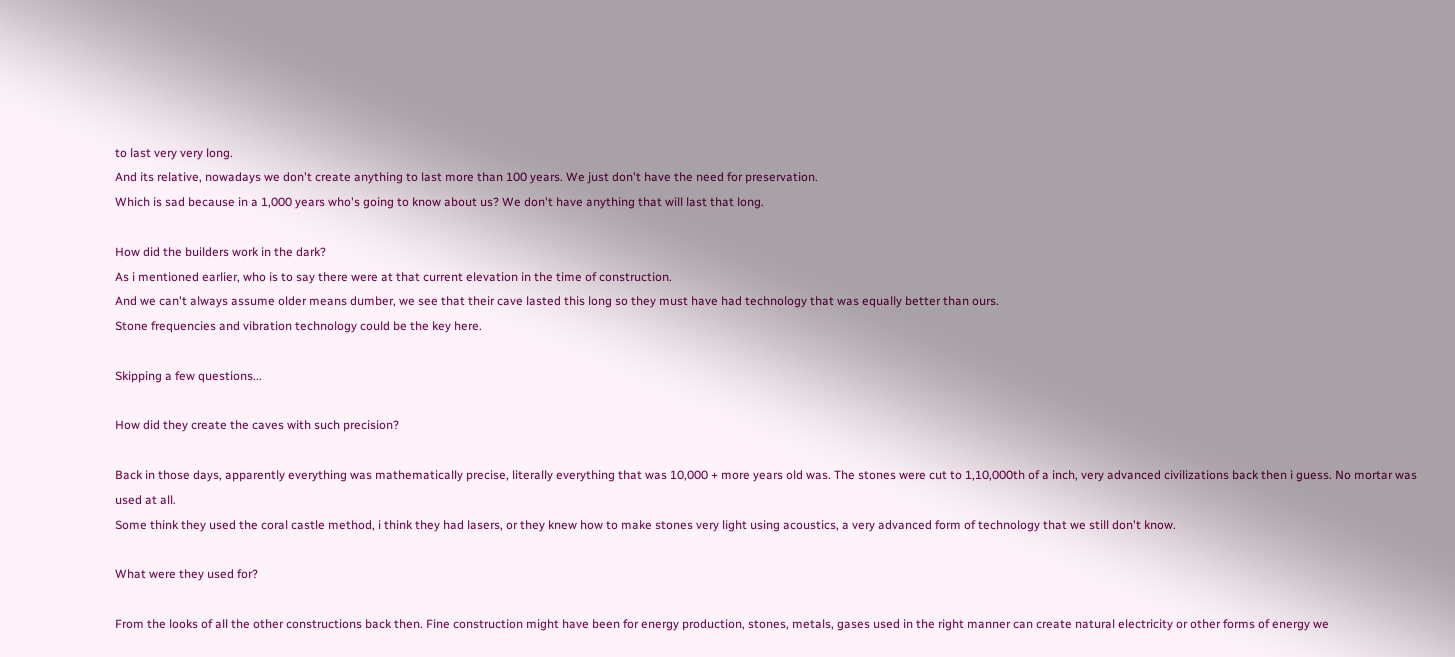to last very very long.
And its relative, nowadays we don't create anything to last more than 100 years. We just don't have the need for preservation.
Which is sad because in a 1,000 years who's going to know about us? We don't have anything that will last that long.

How did the builders work in the dark?
As i mentioned earlier, who is to say there were at that current elevation in the time of construction.
And we can't always assume older means dumber, we see that their cave lasted this long so they must have had technology that was equally better than ours.
Stone frequencies and vibration technology could be the key here.

Skipping a few questions...

How did they create the caves with such precision?

Back in those days, apparently everything was mathematically precise, literally everything that was 10,000 + more years old was. The stones were cut to 1,10,000th of a inch, very advanced civilizations back then i guess. No mortar was used at all.
Some think they used the coral castle method, i think they had lasers, or they knew how to make stones very light using acoustics, a very advanced form of technology that we still don't know.

What were they used for?

From the looks of all the other constructions back then. Fine construction might have been for energy production, stones, metals, gases used in the right manner can create natural electricity or other forms of energy we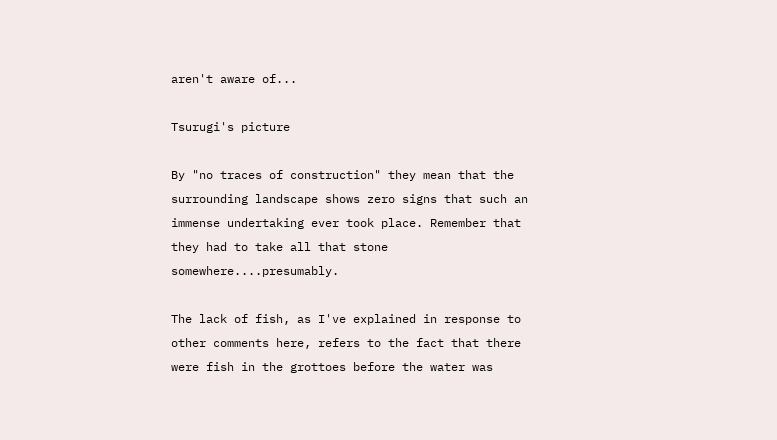aren't aware of...

Tsurugi's picture

By "no traces of construction" they mean that the surrounding landscape shows zero signs that such an immense undertaking ever took place. Remember that they had to take all that stone somewhere....presumably.

The lack of fish, as I've explained in response to other comments here, refers to the fact that there were fish in the grottoes before the water was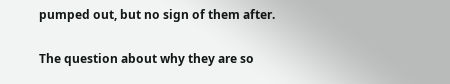pumped out, but no sign of them after.

The question about why they are so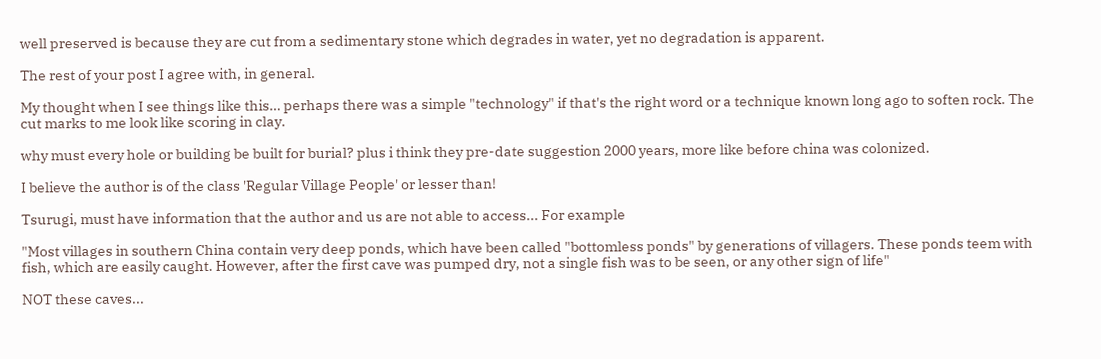well preserved is because they are cut from a sedimentary stone which degrades in water, yet no degradation is apparent.

The rest of your post I agree with, in general.

My thought when I see things like this… perhaps there was a simple "technology" if that's the right word or a technique known long ago to soften rock. The cut marks to me look like scoring in clay.

why must every hole or building be built for burial? plus i think they pre-date suggestion 2000 years, more like before china was colonized.

I believe the author is of the class 'Regular Village People' or lesser than!

Tsurugi, must have information that the author and us are not able to access... For example

"Most villages in southern China contain very deep ponds, which have been called "bottomless ponds" by generations of villagers. These ponds teem with fish, which are easily caught. However, after the first cave was pumped dry, not a single fish was to be seen, or any other sign of life"

NOT these caves...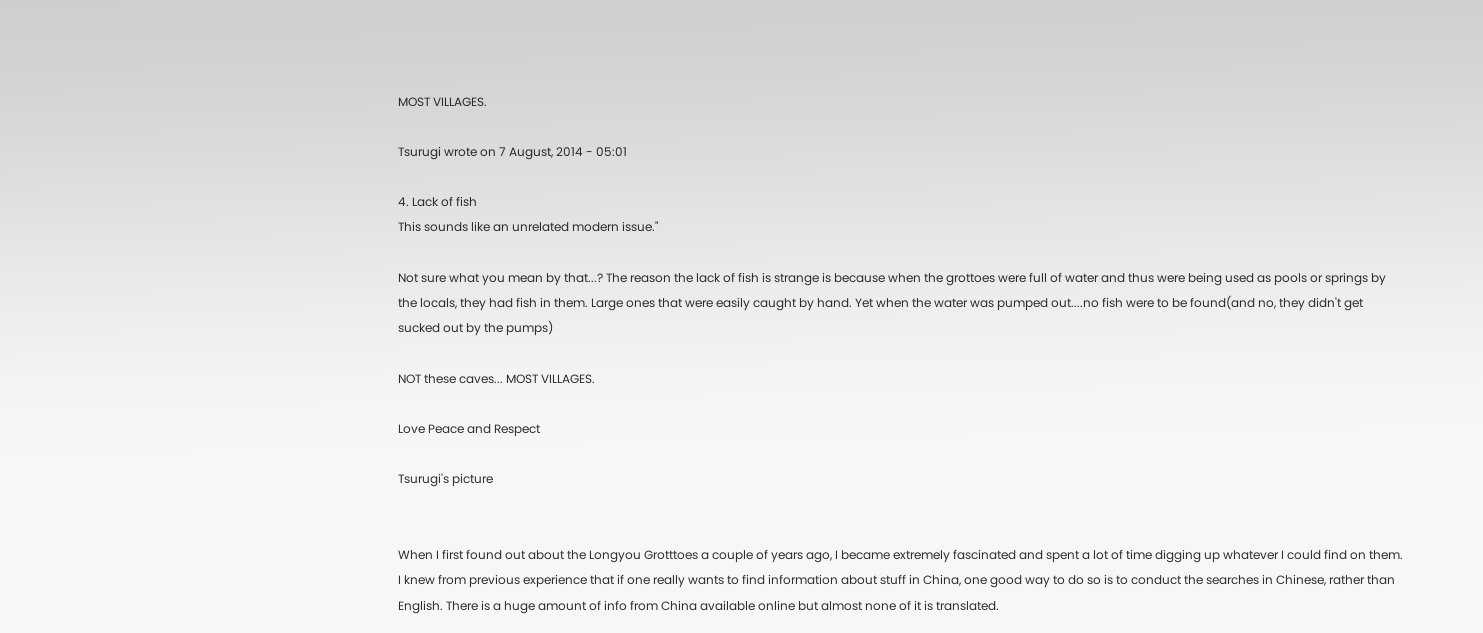MOST VILLAGES.

Tsurugi wrote on 7 August, 2014 - 05:01

4. Lack of fish
This sounds like an unrelated modern issue."

Not sure what you mean by that...? The reason the lack of fish is strange is because when the grottoes were full of water and thus were being used as pools or springs by the locals, they had fish in them. Large ones that were easily caught by hand. Yet when the water was pumped out....no fish were to be found(and no, they didn't get sucked out by the pumps)

NOT these caves... MOST VILLAGES.

Love Peace and Respect

Tsurugi's picture


When I first found out about the Longyou Grotttoes a couple of years ago, I became extremely fascinated and spent a lot of time digging up whatever I could find on them. I knew from previous experience that if one really wants to find information about stuff in China, one good way to do so is to conduct the searches in Chinese, rather than English. There is a huge amount of info from China available online but almost none of it is translated.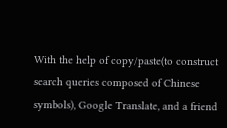With the help of copy/paste(to construct search queries composed of Chinese symbols), Google Translate, and a friend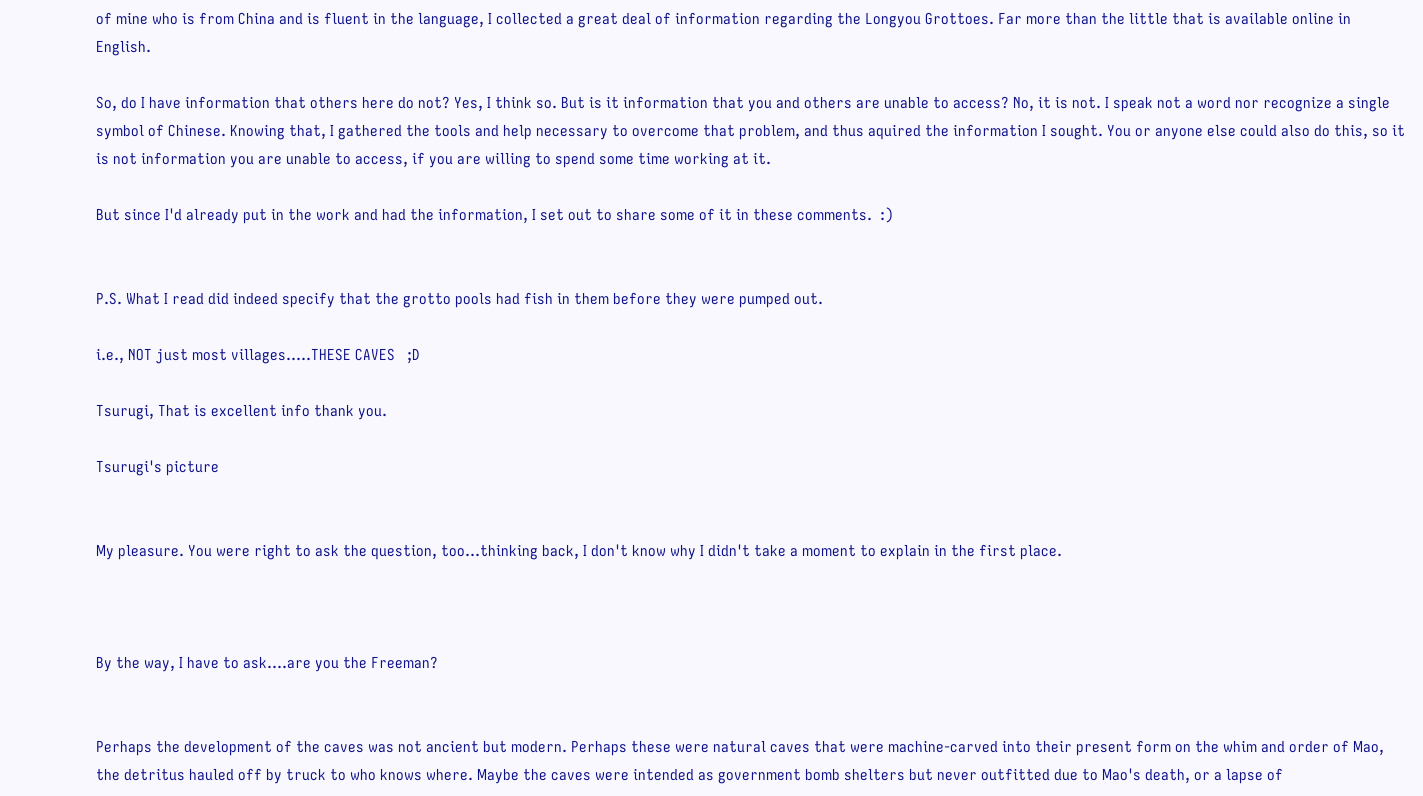of mine who is from China and is fluent in the language, I collected a great deal of information regarding the Longyou Grottoes. Far more than the little that is available online in English.

So, do I have information that others here do not? Yes, I think so. But is it information that you and others are unable to access? No, it is not. I speak not a word nor recognize a single symbol of Chinese. Knowing that, I gathered the tools and help necessary to overcome that problem, and thus aquired the information I sought. You or anyone else could also do this, so it is not information you are unable to access, if you are willing to spend some time working at it.

But since I'd already put in the work and had the information, I set out to share some of it in these comments.  :)


P.S. What I read did indeed specify that the grotto pools had fish in them before they were pumped out.

i.e., NOT just most villages.....THESE CAVES   ;D

Tsurugi, That is excellent info thank you.

Tsurugi's picture


My pleasure. You were right to ask the question, too...thinking back, I don't know why I didn't take a moment to explain in the first place.



By the way, I have to ask....are you the Freeman?


Perhaps the development of the caves was not ancient but modern. Perhaps these were natural caves that were machine-carved into their present form on the whim and order of Mao, the detritus hauled off by truck to who knows where. Maybe the caves were intended as government bomb shelters but never outfitted due to Mao's death, or a lapse of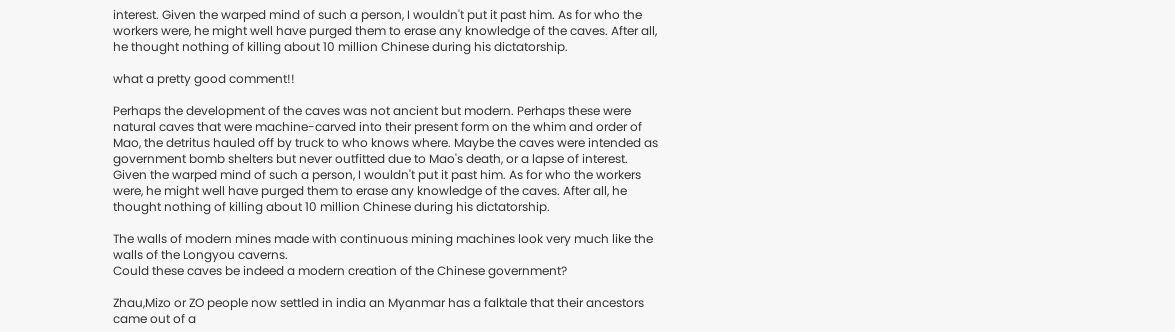interest. Given the warped mind of such a person, I wouldn't put it past him. As for who the workers were, he might well have purged them to erase any knowledge of the caves. After all, he thought nothing of killing about 10 million Chinese during his dictatorship.

what a pretty good comment!!

Perhaps the development of the caves was not ancient but modern. Perhaps these were natural caves that were machine-carved into their present form on the whim and order of Mao, the detritus hauled off by truck to who knows where. Maybe the caves were intended as government bomb shelters but never outfitted due to Mao's death, or a lapse of interest. Given the warped mind of such a person, I wouldn't put it past him. As for who the workers were, he might well have purged them to erase any knowledge of the caves. After all, he thought nothing of killing about 10 million Chinese during his dictatorship.

The walls of modern mines made with continuous mining machines look very much like the walls of the Longyou caverns.
Could these caves be indeed a modern creation of the Chinese government?

Zhau,Mizo or ZO people now settled in india an Myanmar has a falktale that their ancestors came out of a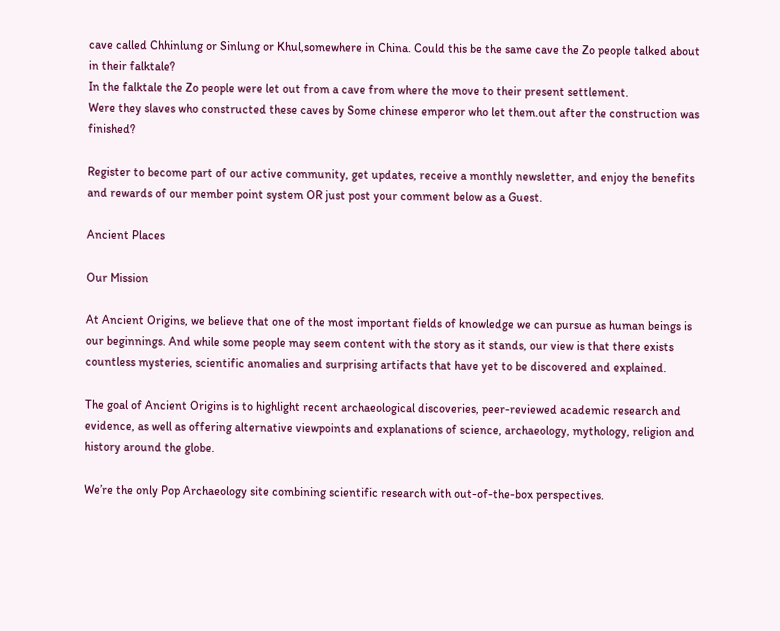cave called Chhinlung or Sinlung or Khul,somewhere in China. Could this be the same cave the Zo people talked about in their falktale?
In the falktale the Zo people were let out from a cave from where the move to their present settlement.
Were they slaves who constructed these caves by Some chinese emperor who let them.out after the construction was finished?

Register to become part of our active community, get updates, receive a monthly newsletter, and enjoy the benefits and rewards of our member point system OR just post your comment below as a Guest.

Ancient Places

Our Mission

At Ancient Origins, we believe that one of the most important fields of knowledge we can pursue as human beings is our beginnings. And while some people may seem content with the story as it stands, our view is that there exists countless mysteries, scientific anomalies and surprising artifacts that have yet to be discovered and explained.

The goal of Ancient Origins is to highlight recent archaeological discoveries, peer-reviewed academic research and evidence, as well as offering alternative viewpoints and explanations of science, archaeology, mythology, religion and history around the globe.

We’re the only Pop Archaeology site combining scientific research with out-of-the-box perspectives.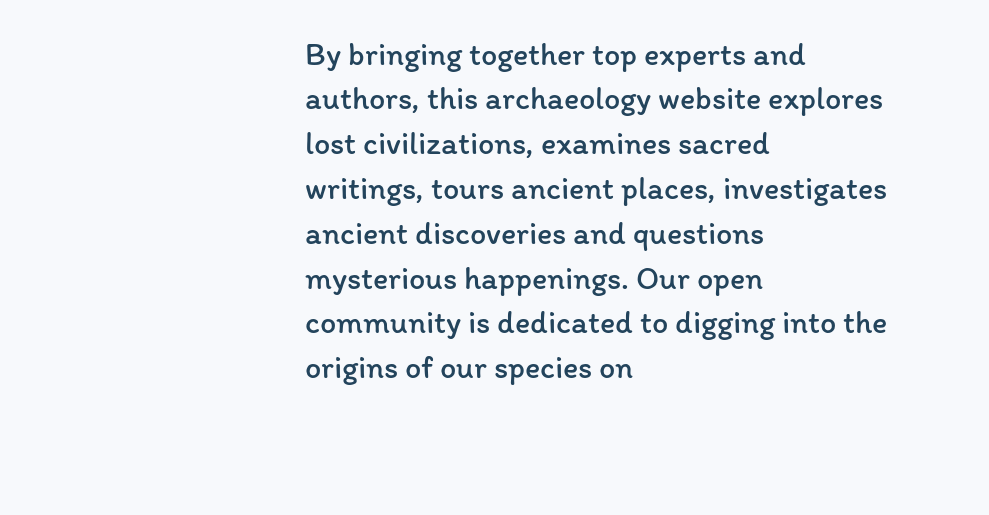By bringing together top experts and authors, this archaeology website explores lost civilizations, examines sacred writings, tours ancient places, investigates ancient discoveries and questions mysterious happenings. Our open community is dedicated to digging into the origins of our species on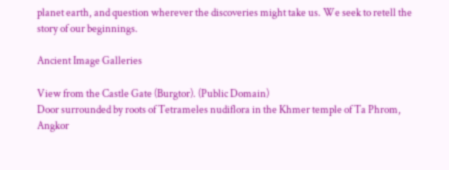planet earth, and question wherever the discoveries might take us. We seek to retell the story of our beginnings.

Ancient Image Galleries

View from the Castle Gate (Burgtor). (Public Domain)
Door surrounded by roots of Tetrameles nudiflora in the Khmer temple of Ta Phrom, Angkor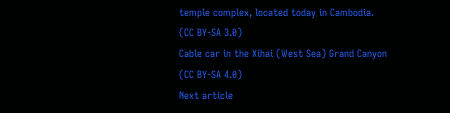temple complex, located today in Cambodia. (CC BY-SA 3.0)
Cable car in the Xihai (West Sea) Grand Canyon (CC BY-SA 4.0)
Next article